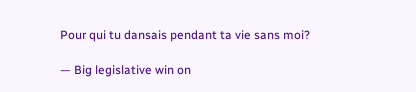Pour qui tu dansais pendant ta vie sans moi?

— Big legislative win on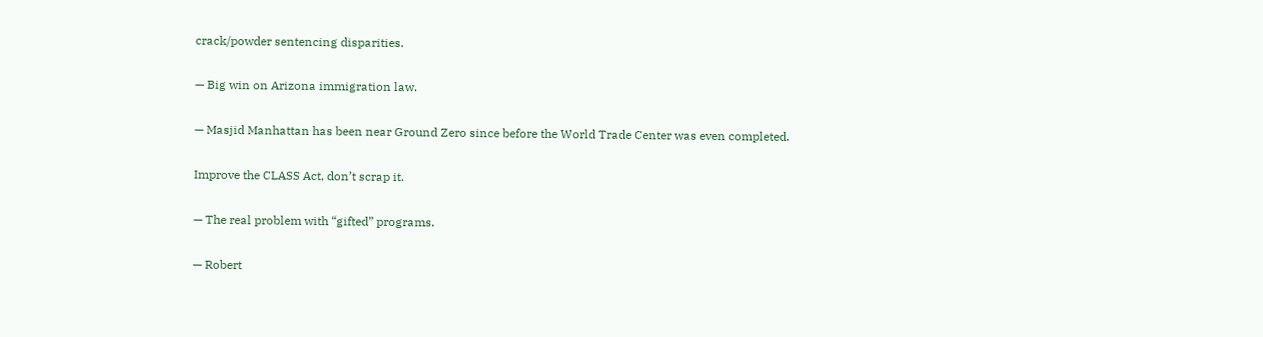crack/powder sentencing disparities.

— Big win on Arizona immigration law.

— Masjid Manhattan has been near Ground Zero since before the World Trade Center was even completed.

Improve the CLASS Act, don’t scrap it.

— The real problem with “gifted” programs.

— Robert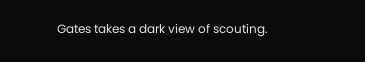Gates takes a dark view of scouting.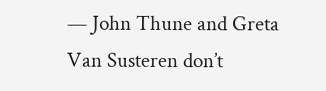— John Thune and Greta Van Susteren don’t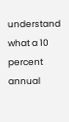understand what a 10 percent annual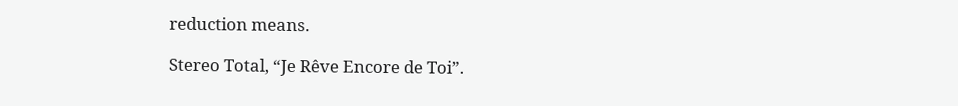reduction means.

Stereo Total, “Je Rêve Encore de Toi”.